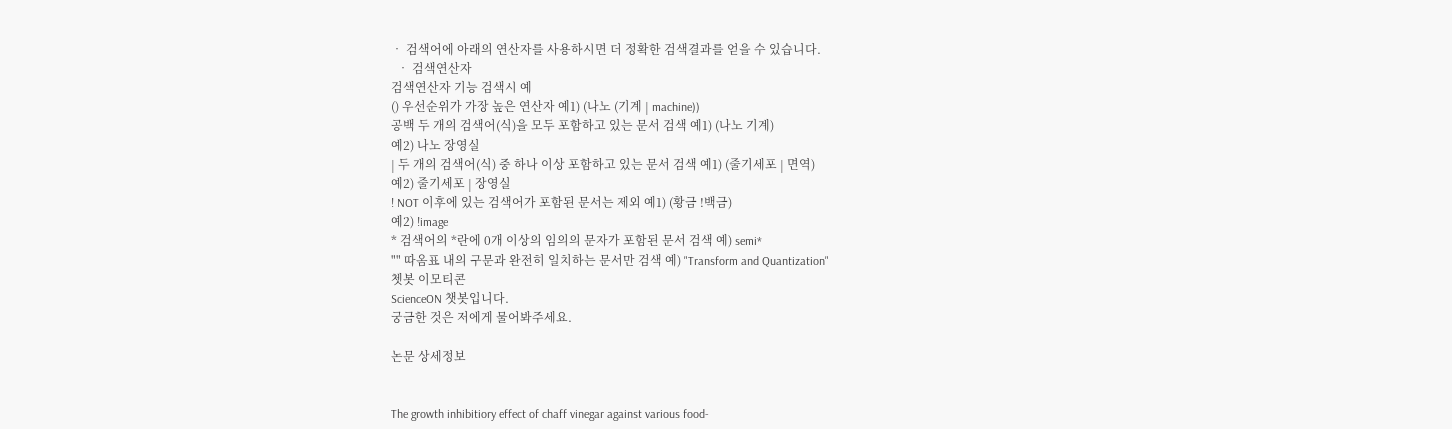• 검색어에 아래의 연산자를 사용하시면 더 정확한 검색결과를 얻을 수 있습니다.
  • 검색연산자
검색연산자 기능 검색시 예
() 우선순위가 가장 높은 연산자 예1) (나노 (기계 | machine))
공백 두 개의 검색어(식)을 모두 포함하고 있는 문서 검색 예1) (나노 기계)
예2) 나노 장영실
| 두 개의 검색어(식) 중 하나 이상 포함하고 있는 문서 검색 예1) (줄기세포 | 면역)
예2) 줄기세포 | 장영실
! NOT 이후에 있는 검색어가 포함된 문서는 제외 예1) (황금 !백금)
예2) !image
* 검색어의 *란에 0개 이상의 임의의 문자가 포함된 문서 검색 예) semi*
"" 따옴표 내의 구문과 완전히 일치하는 문서만 검색 예) "Transform and Quantization"
쳇봇 이모티콘
ScienceON 챗봇입니다.
궁금한 것은 저에게 물어봐주세요.

논문 상세정보


The growth inhibitiory effect of chaff vinegar against various food-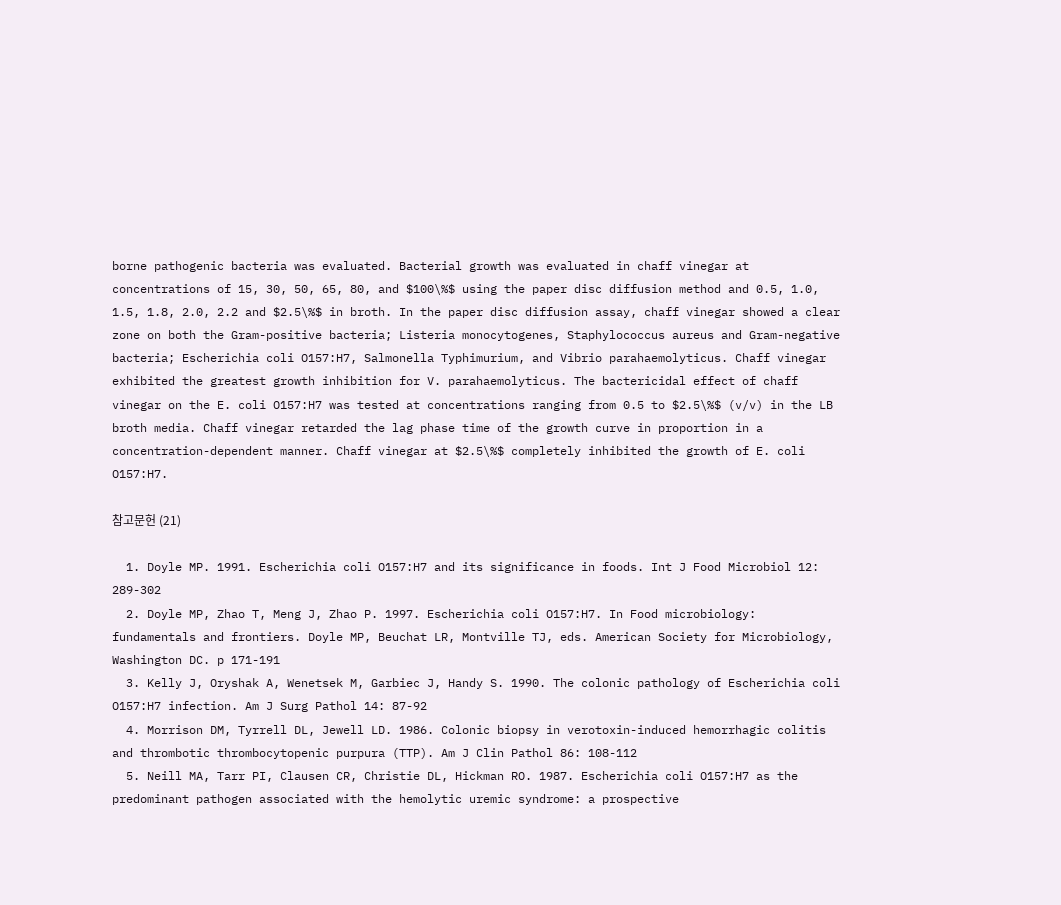borne pathogenic bacteria was evaluated. Bacterial growth was evaluated in chaff vinegar at concentrations of 15, 30, 50, 65, 80, and $100\%$ using the paper disc diffusion method and 0.5, 1.0, 1.5, 1.8, 2.0, 2.2 and $2.5\%$ in broth. In the paper disc diffusion assay, chaff vinegar showed a clear zone on both the Gram-positive bacteria; Listeria monocytogenes, Staphylococcus aureus and Gram-negative bacteria; Escherichia coli O157:H7, Salmonella Typhimurium, and Vibrio parahaemolyticus. Chaff vinegar exhibited the greatest growth inhibition for V. parahaemolyticus. The bactericidal effect of chaff vinegar on the E. coli O157:H7 was tested at concentrations ranging from 0.5 to $2.5\%$ (v/v) in the LB broth media. Chaff vinegar retarded the lag phase time of the growth curve in proportion in a concentration-dependent manner. Chaff vinegar at $2.5\%$ completely inhibited the growth of E. coli O157:H7.

참고문헌 (21)

  1. Doyle MP. 1991. Escherichia coli O157:H7 and its significance in foods. Int J Food Microbiol 12: 289-302
  2. Doyle MP, Zhao T, Meng J, Zhao P. 1997. Escherichia coli O157:H7. In Food microbiology: fundamentals and frontiers. Doyle MP, Beuchat LR, Montville TJ, eds. American Society for Microbiology, Washington DC. p 171-191
  3. Kelly J, Oryshak A, Wenetsek M, Garbiec J, Handy S. 1990. The colonic pathology of Escherichia coli O157:H7 infection. Am J Surg Pathol 14: 87-92
  4. Morrison DM, Tyrrell DL, Jewell LD. 1986. Colonic biopsy in verotoxin-induced hemorrhagic colitis and thrombotic thrombocytopenic purpura (TTP). Am J Clin Pathol 86: 108-112
  5. Neill MA, Tarr PI, Clausen CR, Christie DL, Hickman RO. 1987. Escherichia coli O157:H7 as the predominant pathogen associated with the hemolytic uremic syndrome: a prospective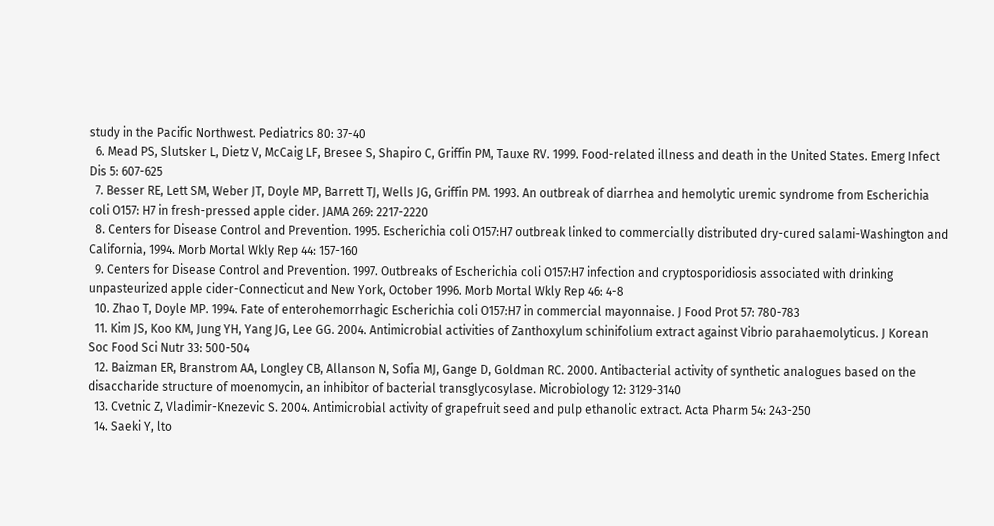study in the Pacific Northwest. Pediatrics 80: 37-40
  6. Mead PS, Slutsker L, Dietz V, McCaig LF, Bresee S, Shapiro C, Griffin PM, Tauxe RV. 1999. Food-related illness and death in the United States. Emerg Infect Dis 5: 607-625
  7. Besser RE, Lett SM, Weber JT, Doyle MP, Barrett TJ, Wells JG, Griffin PM. 1993. An outbreak of diarrhea and hemolytic uremic syndrome from Escherichia coli O157: H7 in fresh-pressed apple cider. JAMA 269: 2217-2220
  8. Centers for Disease Control and Prevention. 1995. Escherichia coli O157:H7 outbreak linked to commercially distributed dry-cured salami-Washington and California, 1994. Morb Mortal Wkly Rep 44: 157-160
  9. Centers for Disease Control and Prevention. 1997. Outbreaks of Escherichia coli O157:H7 infection and cryptosporidiosis associated with drinking unpasteurized apple cider-Connecticut and New York, October 1996. Morb Mortal Wkly Rep 46: 4-8
  10. Zhao T, Doyle MP. 1994. Fate of enterohemorrhagic Escherichia coli O157:H7 in commercial mayonnaise. J Food Prot 57: 780-783
  11. Kim JS, Koo KM, Jung YH, Yang JG, Lee GG. 2004. Antimicrobial activities of Zanthoxylum schinifolium extract against Vibrio parahaemolyticus. J Korean Soc Food Sci Nutr 33: 500-504
  12. Baizman ER, Branstrom AA, Longley CB, Allanson N, Sofia MJ, Gange D, Goldman RC. 2000. Antibacterial activity of synthetic analogues based on the disaccharide structure of moenomycin, an inhibitor of bacterial transglycosylase. Microbiology 12: 3129-3140
  13. Cvetnic Z, Vladimir-Knezevic S. 2004. Antimicrobial activity of grapefruit seed and pulp ethanolic extract. Acta Pharm 54: 243-250
  14. Saeki Y, lto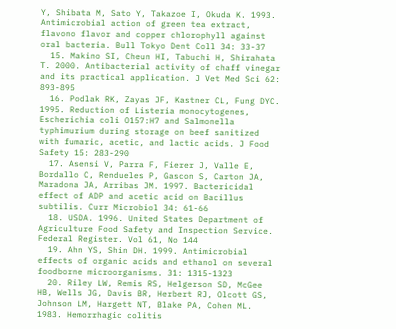Y, Shibata M, Sato Y, Takazoe I, Okuda K. 1993. Antimicrobial action of green tea extract, flavono flavor and copper chlorophyll against oral bacteria. Bull Tokyo Dent Coll 34: 33-37
  15. Makino SI, Cheun HI, Tabuchi H, Shirahata T. 2000. Antibacterial activity of chaff vinegar and its practical application. J Vet Med Sci 62: 893-895
  16. Podlak RK, Zayas JF, Kastner CL, Fung DYC. 1995. Reduction of Listeria monocytogenes, Escherichia coli O157:H7 and Salmonella typhimurium during storage on beef sanitized with fumaric, acetic, and lactic acids. J Food Safety 15: 283-290
  17. Asensi V, Parra F, Fierer J, Valle E, Bordallo C, Rendueles P, Gascon S, Carton JA, Maradona JA, Arribas JM. 1997. Bactericidal effect of ADP and acetic acid on Bacillus subtilis. Curr Microbiol 34: 61-66
  18. USDA. 1996. United States Department of Agriculture Food Safety and Inspection Service. Federal Register. Vol 61, No 144
  19. Ahn YS, Shin DH. 1999. Antimicrobial effects of organic acids and ethanol on several foodborne microorganisms. 31: 1315-1323
  20. Riley LW, Remis RS, Helgerson SD, McGee HB, Wells JG, Davis BR, Herbert RJ, Olcott GS, Johnson LM, Hargett NT, Blake PA, Cohen ML. 1983. Hemorrhagic colitis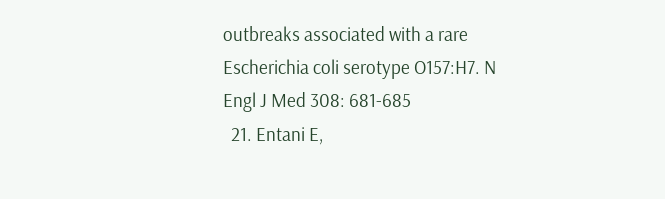outbreaks associated with a rare Escherichia coli serotype O157:H7. N Engl J Med 308: 681-685
  21. Entani E,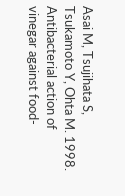Asai M, Tsujihata S, Tsukamoto Y, Ohta M. 1998. Antibacterial action of vinegar against food-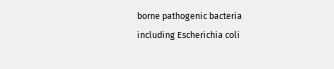borne pathogenic bacteria including Escherichia coli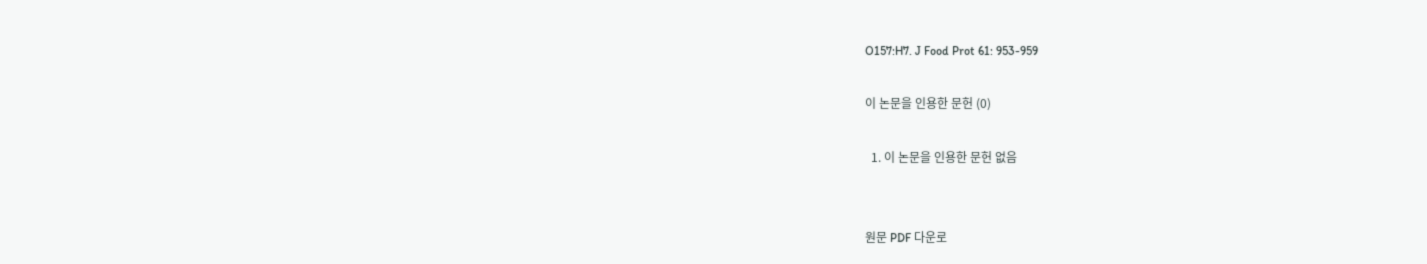O157:H7. J Food Prot 61: 953-959

이 논문을 인용한 문헌 (0)

  1. 이 논문을 인용한 문헌 없음


원문 PDF 다운로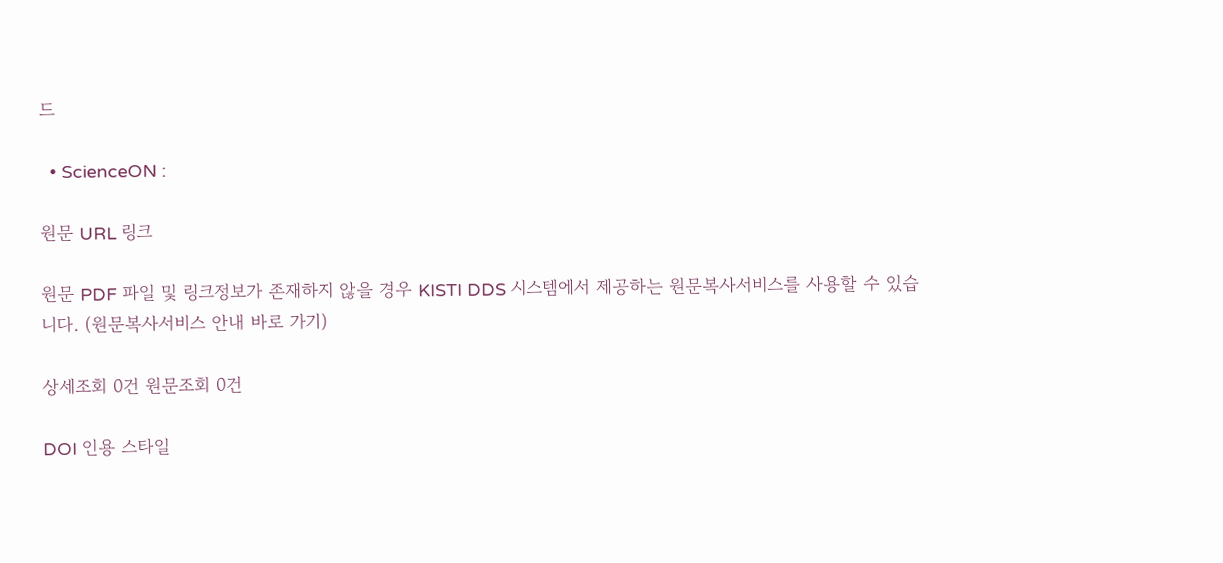드

  • ScienceON :

원문 URL 링크

원문 PDF 파일 및 링크정보가 존재하지 않을 경우 KISTI DDS 시스템에서 제공하는 원문복사서비스를 사용할 수 있습니다. (원문복사서비스 안내 바로 가기)

상세조회 0건 원문조회 0건

DOI 인용 스타일